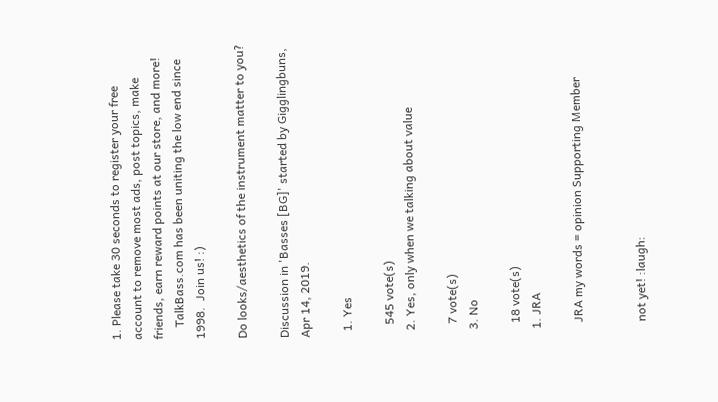1. Please take 30 seconds to register your free account to remove most ads, post topics, make friends, earn reward points at our store, and more!
    TalkBass.com has been uniting the low end since 1998.  Join us! :)

Do looks/aesthetics of the instrument matter to you?

Discussion in 'Basses [BG]' started by Gigglingbuns, Apr 14, 2019.

  1. Yes

    545 vote(s)
  2. Yes, only when we talking about value

    7 vote(s)
  3. No

    18 vote(s)
  1. JRA

    JRA my words = opinion Supporting Member


    not yet! :laugh: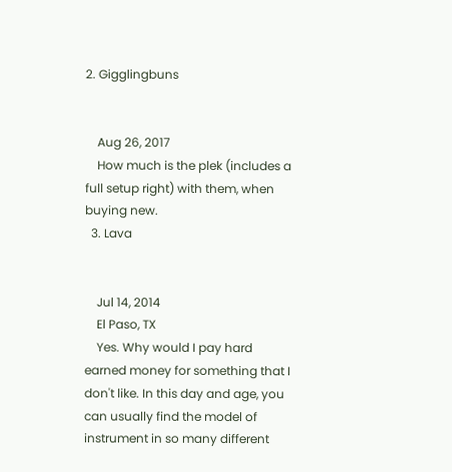2. Gigglingbuns


    Aug 26, 2017
    How much is the plek (includes a full setup right) with them, when buying new.
  3. Lava


    Jul 14, 2014
    El Paso, TX
    Yes. Why would I pay hard earned money for something that I don't like. In this day and age, you can usually find the model of instrument in so many different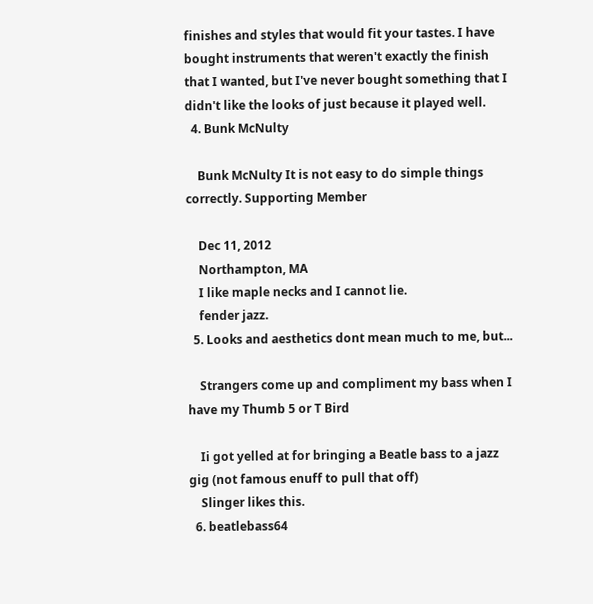finishes and styles that would fit your tastes. I have bought instruments that weren't exactly the finish that I wanted, but I've never bought something that I didn't like the looks of just because it played well.
  4. Bunk McNulty

    Bunk McNulty It is not easy to do simple things correctly. Supporting Member

    Dec 11, 2012
    Northampton, MA
    I like maple necks and I cannot lie.
    fender jazz.
  5. Looks and aesthetics dont mean much to me, but...

    Strangers come up and compliment my bass when I have my Thumb 5 or T Bird

    Ii got yelled at for bringing a Beatle bass to a jazz gig (not famous enuff to pull that off)
    Slinger likes this.
  6. beatlebass64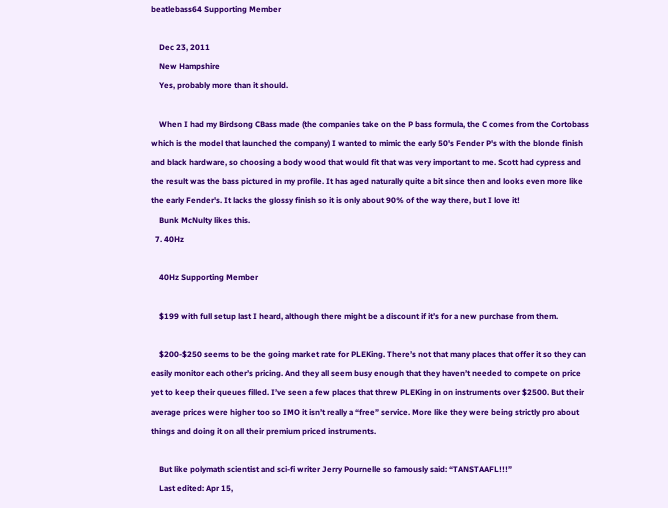beatlebass64 Supporting Member

    Dec 23, 2011
    New Hampshire
    Yes, probably more than it should.

    When I had my Birdsong CBass made (the companies take on the P bass formula, the C comes from the Cortobass which is the model that launched the company) I wanted to mimic the early 50's Fender P's with the blonde finish and black hardware, so choosing a body wood that would fit that was very important to me. Scott had cypress and the result was the bass pictured in my profile. It has aged naturally quite a bit since then and looks even more like the early Fender's. It lacks the glossy finish so it is only about 90% of the way there, but I love it!
    Bunk McNulty likes this.
  7. 40Hz

    40Hz Supporting Member

    $199 with full setup last I heard, although there might be a discount if it’s for a new purchase from them.

    $200-$250 seems to be the going market rate for PLEKing. There’s not that many places that offer it so they can easily monitor each other’s pricing. And they all seem busy enough that they haven’t needed to compete on price yet to keep their queues filled. I’ve seen a few places that threw PLEKing in on instruments over $2500. But their average prices were higher too so IMO it isn’t really a “free” service. More like they were being strictly pro about things and doing it on all their premium priced instruments.

    But like polymath scientist and sci-fi writer Jerry Pournelle so famously said: “TANSTAAFL!!!”
    Last edited: Apr 15,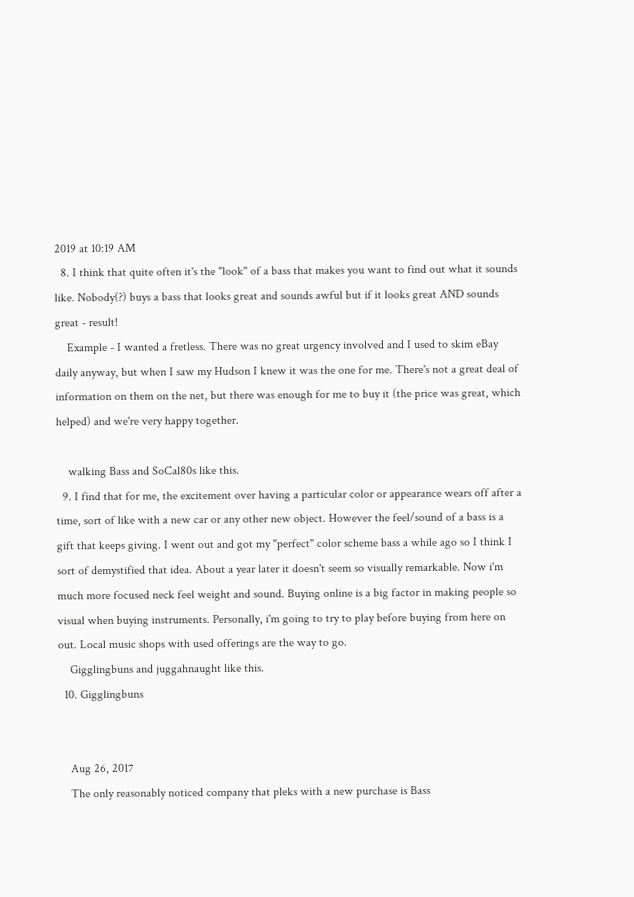2019 at 10:19 AM
  8. I think that quite often it's the "look" of a bass that makes you want to find out what it sounds like. Nobody(?) buys a bass that looks great and sounds awful but if it looks great AND sounds great - result!
    Example - I wanted a fretless. There was no great urgency involved and I used to skim eBay daily anyway, but when I saw my Hudson I knew it was the one for me. There's not a great deal of information on them on the net, but there was enough for me to buy it (the price was great, which helped) and we're very happy together.

    walking Bass and SoCal80s like this.
  9. I find that for me, the excitement over having a particular color or appearance wears off after a time, sort of like with a new car or any other new object. However the feel/sound of a bass is a gift that keeps giving. I went out and got my "perfect" color scheme bass a while ago so I think I sort of demystified that idea. About a year later it doesn't seem so visually remarkable. Now i'm much more focused neck feel weight and sound. Buying online is a big factor in making people so visual when buying instruments. Personally, i'm going to try to play before buying from here on out. Local music shops with used offerings are the way to go.
    Gigglingbuns and juggahnaught like this.
  10. Gigglingbuns


    Aug 26, 2017
    The only reasonably noticed company that pleks with a new purchase is Bass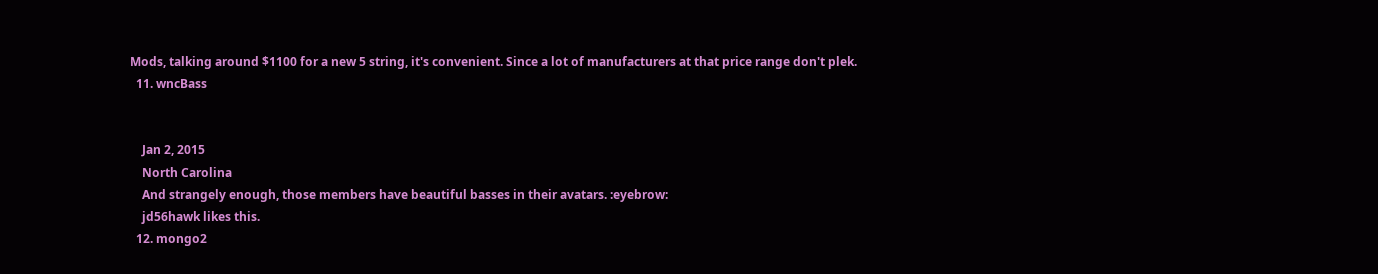Mods, talking around $1100 for a new 5 string, it's convenient. Since a lot of manufacturers at that price range don't plek.
  11. wncBass


    Jan 2, 2015
    North Carolina
    And strangely enough, those members have beautiful basses in their avatars. :eyebrow:
    jd56hawk likes this.
  12. mongo2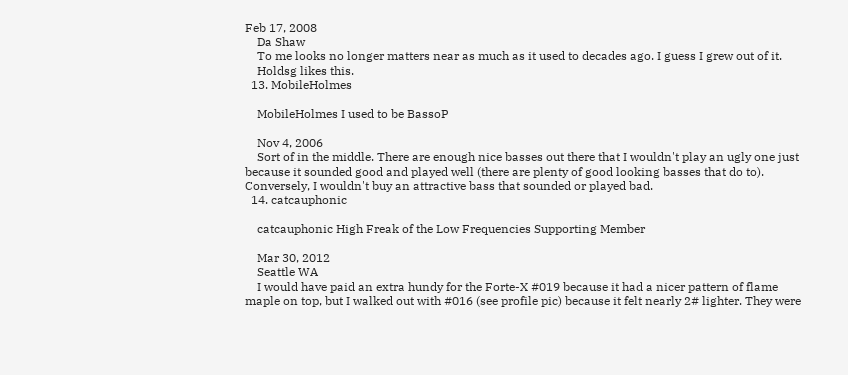Feb 17, 2008
    Da Shaw
    To me looks no longer matters near as much as it used to decades ago. I guess I grew out of it.
    Holdsg likes this.
  13. MobileHolmes

    MobileHolmes I used to be BassoP

    Nov 4, 2006
    Sort of in the middle. There are enough nice basses out there that I wouldn't play an ugly one just because it sounded good and played well (there are plenty of good looking basses that do to). Conversely, I wouldn't buy an attractive bass that sounded or played bad.
  14. catcauphonic

    catcauphonic High Freak of the Low Frequencies Supporting Member

    Mar 30, 2012
    Seattle WA
    I would have paid an extra hundy for the Forte-X #019 because it had a nicer pattern of flame maple on top, but I walked out with #016 (see profile pic) because it felt nearly 2# lighter. They were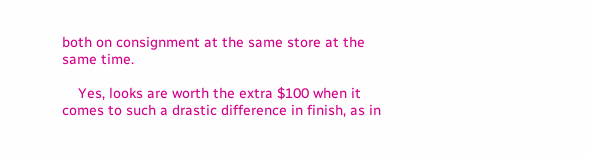both on consignment at the same store at the same time.

    Yes, looks are worth the extra $100 when it comes to such a drastic difference in finish, as in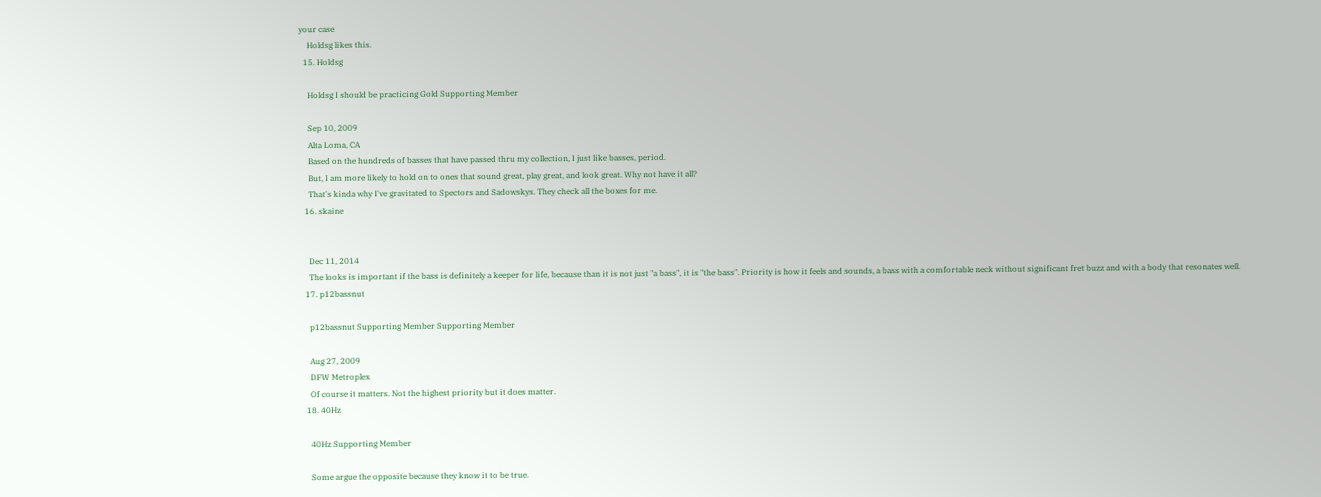your case
    Holdsg likes this.
  15. Holdsg

    Holdsg I should be practicing Gold Supporting Member

    Sep 10, 2009
    Alta Loma, CA
    Based on the hundreds of basses that have passed thru my collection, I just like basses, period.
    But, I am more likely to hold on to ones that sound great, play great, and look great. Why not have it all?
    That's kinda why I've gravitated to Spectors and Sadowskys. They check all the boxes for me.
  16. skaine


    Dec 11, 2014
    The looks is important if the bass is definitely a keeper for life, because than it is not just "a bass", it is "the bass". Priority is how it feels and sounds, a bass with a comfortable neck without significant fret buzz and with a body that resonates well.
  17. p12bassnut

    p12bassnut Supporting Member Supporting Member

    Aug 27, 2009
    DFW Metroplex
    Of course it matters. Not the highest priority but it does matter.
  18. 40Hz

    40Hz Supporting Member

    Some argue the opposite because they know it to be true.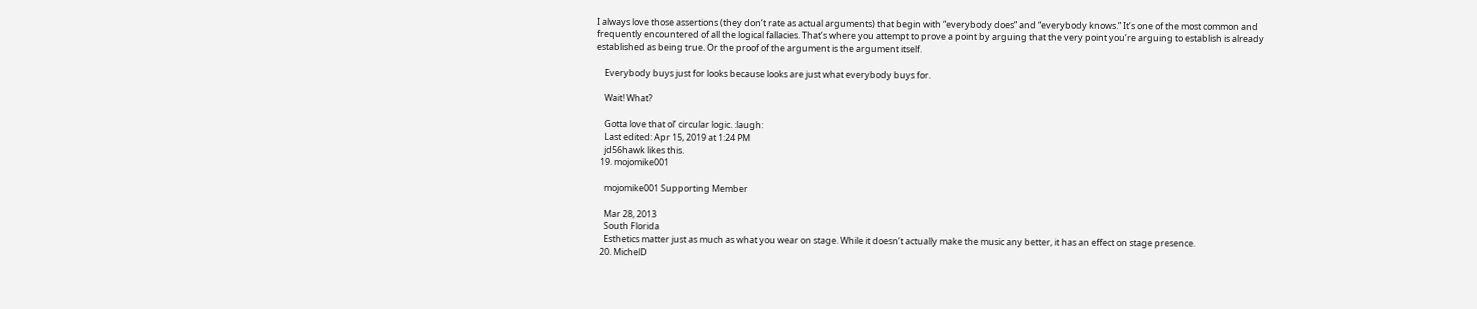I always love those assertions (they don’t rate as actual arguments) that begin with “everybody does” and “everybody knows.” It’s one of the most common and frequently encountered of all the logical fallacies. That’s where you attempt to prove a point by arguing that the very point you’re arguing to establish is already established as being true. Or the proof of the argument is the argument itself.

    Everybody buys just for looks because looks are just what everybody buys for.

    Wait! What?

    Gotta love that ol’ circular logic. :laugh:
    Last edited: Apr 15, 2019 at 1:24 PM
    jd56hawk likes this.
  19. mojomike001

    mojomike001 Supporting Member

    Mar 28, 2013
    South Florida
    Esthetics matter just as much as what you wear on stage. While it doesn’t actually make the music any better, it has an effect on stage presence.
  20. MichelD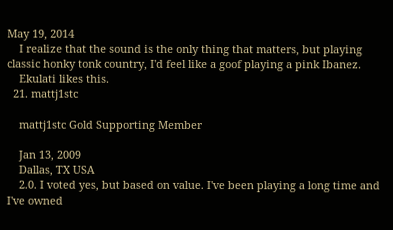May 19, 2014
    I realize that the sound is the only thing that matters, but playing classic honky tonk country, I'd feel like a goof playing a pink Ibanez.
    Ekulati likes this.
  21. mattj1stc

    mattj1stc Gold Supporting Member

    Jan 13, 2009
    Dallas, TX USA
    2.0. I voted yes, but based on value. I've been playing a long time and I've owned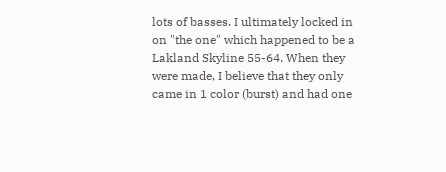lots of basses. I ultimately locked in on "the one" which happened to be a Lakland Skyline 55-64. When they were made, I believe that they only came in 1 color (burst) and had one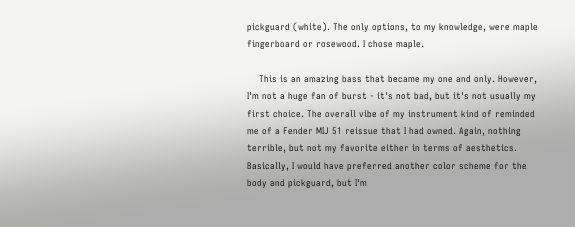pickguard (white). The only options, to my knowledge, were maple fingerboard or rosewood. I chose maple.

    This is an amazing bass that became my one and only. However, I'm not a huge fan of burst - it's not bad, but it's not usually my first choice. The overall vibe of my instrument kind of reminded me of a Fender MIJ 51 reissue that I had owned. Again, nothing terrible, but not my favorite either in terms of aesthetics. Basically, I would have preferred another color scheme for the body and pickguard, but I'm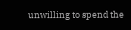unwilling to spend the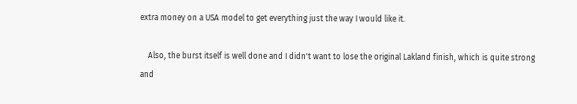extra money on a USA model to get everything just the way I would like it.

    Also, the burst itself is well done and I didn't want to lose the original Lakland finish, which is quite strong and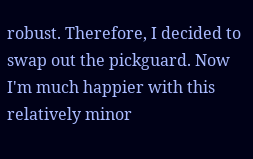robust. Therefore, I decided to swap out the pickguard. Now I'm much happier with this relatively minor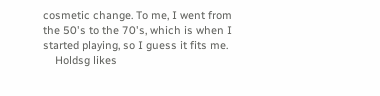cosmetic change. To me, I went from the 50's to the 70's, which is when I started playing, so I guess it fits me.
    Holdsg likes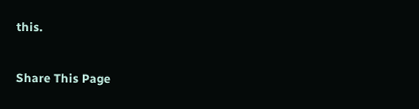this.

Share This Page